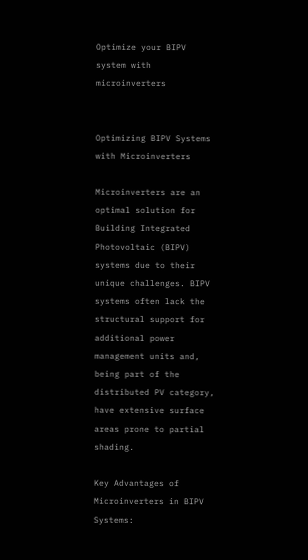Optimize your BIPV system with microinverters


Optimizing BIPV Systems with Microinverters

Microinverters are an optimal solution for Building Integrated Photovoltaic (BIPV) systems due to their unique challenges. BIPV systems often lack the structural support for additional power management units and, being part of the distributed PV category, have extensive surface areas prone to partial shading.

Key Advantages of Microinverters in BIPV Systems: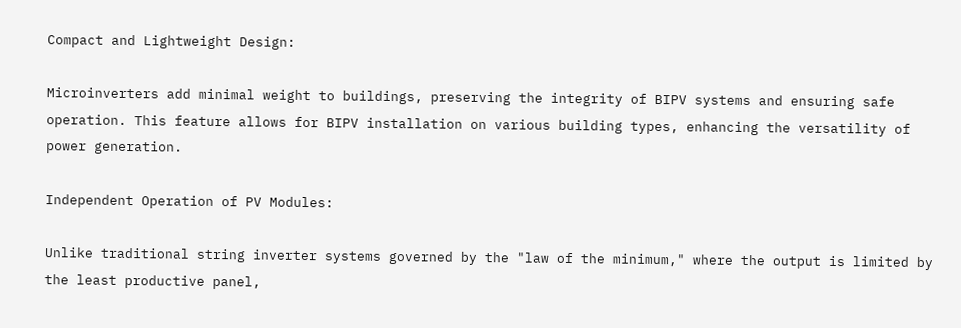Compact and Lightweight Design:

Microinverters add minimal weight to buildings, preserving the integrity of BIPV systems and ensuring safe operation. This feature allows for BIPV installation on various building types, enhancing the versatility of power generation.

Independent Operation of PV Modules:

Unlike traditional string inverter systems governed by the "law of the minimum," where the output is limited by the least productive panel,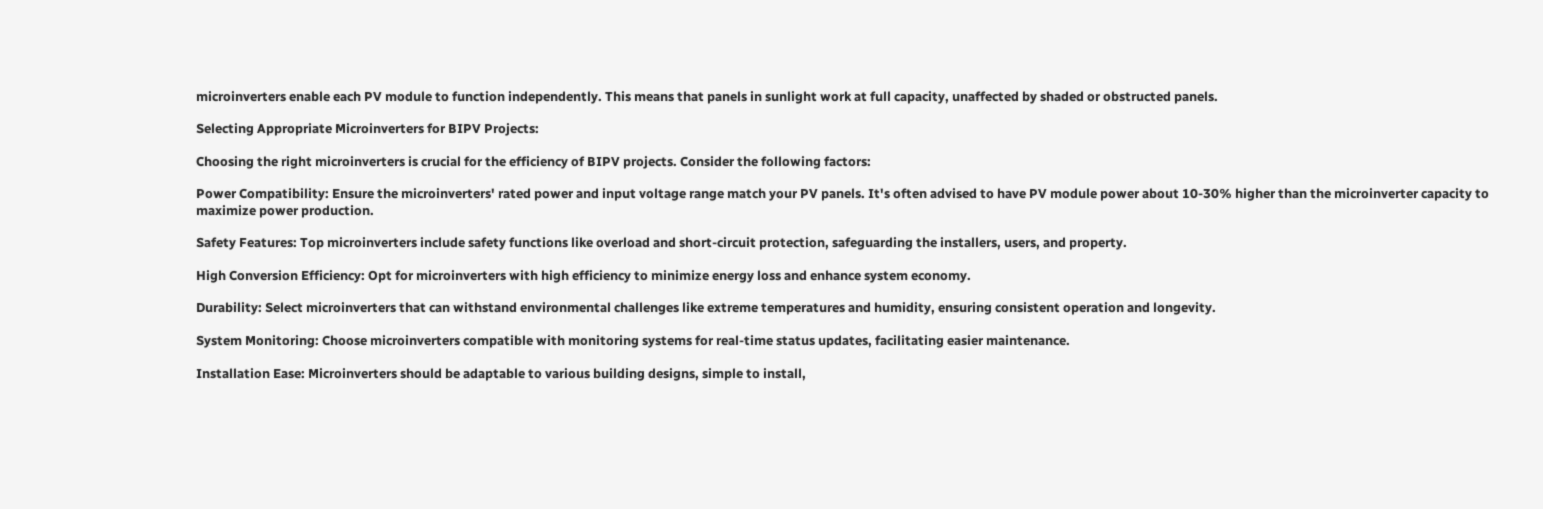microinverters enable each PV module to function independently. This means that panels in sunlight work at full capacity, unaffected by shaded or obstructed panels.

Selecting Appropriate Microinverters for BIPV Projects:

Choosing the right microinverters is crucial for the efficiency of BIPV projects. Consider the following factors:

Power Compatibility: Ensure the microinverters' rated power and input voltage range match your PV panels. It's often advised to have PV module power about 10-30% higher than the microinverter capacity to maximize power production.

Safety Features: Top microinverters include safety functions like overload and short-circuit protection, safeguarding the installers, users, and property.

High Conversion Efficiency: Opt for microinverters with high efficiency to minimize energy loss and enhance system economy.

Durability: Select microinverters that can withstand environmental challenges like extreme temperatures and humidity, ensuring consistent operation and longevity.

System Monitoring: Choose microinverters compatible with monitoring systems for real-time status updates, facilitating easier maintenance.

Installation Ease: Microinverters should be adaptable to various building designs, simple to install,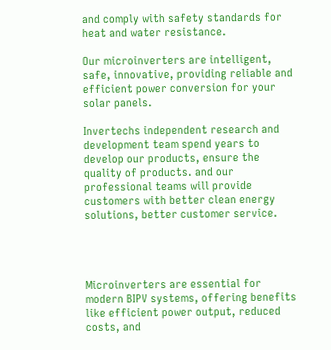and comply with safety standards for heat and water resistance.

Our microinverters are intelligent, safe, innovative, providing reliable and efficient power conversion for your solar panels.

Invertechs independent research and development team spend years to develop our products, ensure the quality of products. and our professional teams will provide customers with better clean energy solutions, better customer service.




Microinverters are essential for modern BIPV systems, offering benefits like efficient power output, reduced costs, and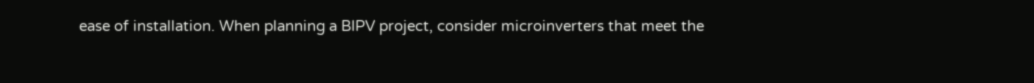ease of installation. When planning a BIPV project, consider microinverters that meet the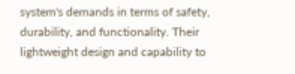system's demands in terms of safety, durability, and functionality. Their lightweight design and capability to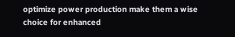optimize power production make them a wise choice for enhanced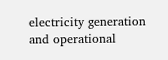electricity generation and operational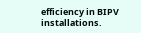efficiency in BIPV installations.